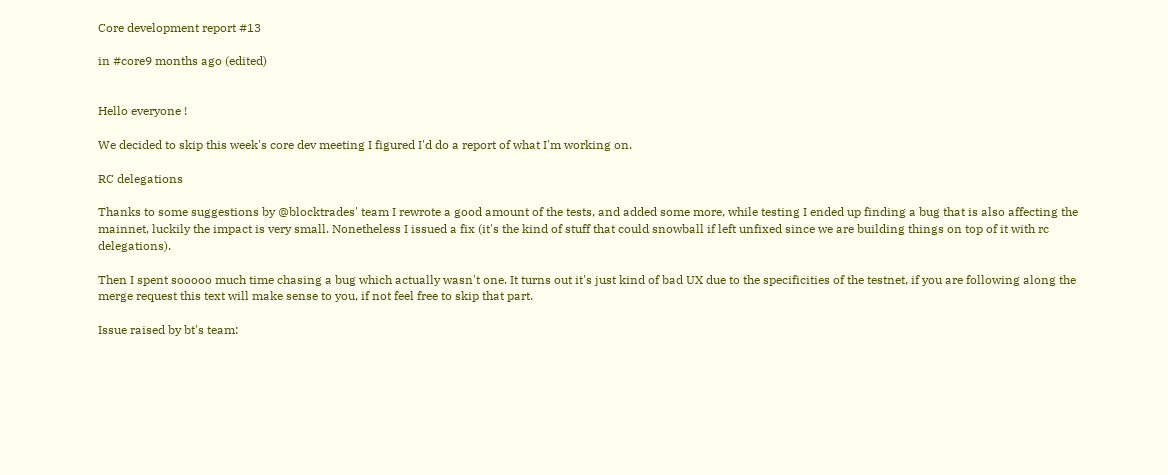Core development report #13

in #core9 months ago (edited)


Hello everyone !

We decided to skip this week's core dev meeting I figured I'd do a report of what I'm working on.

RC delegations

Thanks to some suggestions by @blocktrades' team I rewrote a good amount of the tests, and added some more, while testing I ended up finding a bug that is also affecting the mainnet, luckily the impact is very small. Nonetheless I issued a fix (it's the kind of stuff that could snowball if left unfixed since we are building things on top of it with rc delegations).

Then I spent sooooo much time chasing a bug which actually wasn't one. It turns out it's just kind of bad UX due to the specificities of the testnet, if you are following along the merge request this text will make sense to you, if not feel free to skip that part.

Issue raised by bt's team: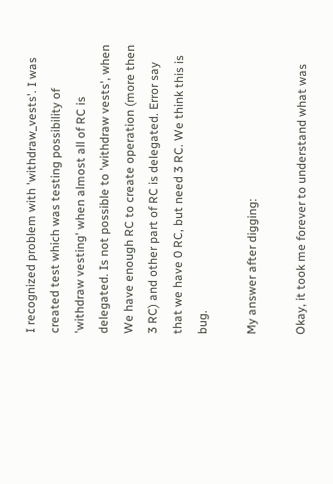I recognized problem with 'withdraw_vests'. I was created test which was testing possibility of 'withdraw vesting' when almost all of RC is delegated. Is not possible to 'withdraw vests', when We have enough RC to create operation (more then 3 RC) and other part of RC is delegated. Error say that we have 0 RC, but need 3 RC. We think this is bug.

My answer after digging:

Okay, it took me forever to understand what was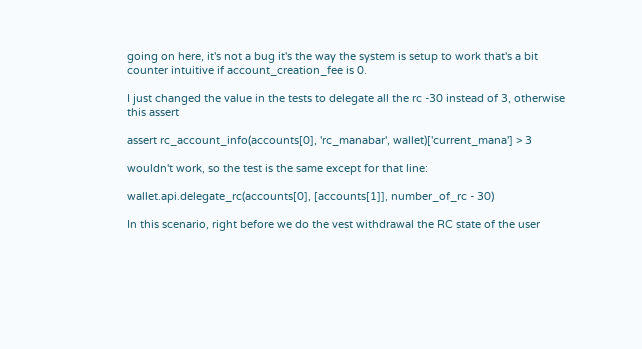going on here, it's not a bug it's the way the system is setup to work that's a bit counter intuitive if account_creation_fee is 0.

I just changed the value in the tests to delegate all the rc -30 instead of 3, otherwise this assert

assert rc_account_info(accounts[0], 'rc_manabar', wallet)['current_mana'] > 3

wouldn't work, so the test is the same except for that line:

wallet.api.delegate_rc(accounts[0], [accounts[1]], number_of_rc - 30)

In this scenario, right before we do the vest withdrawal the RC state of the user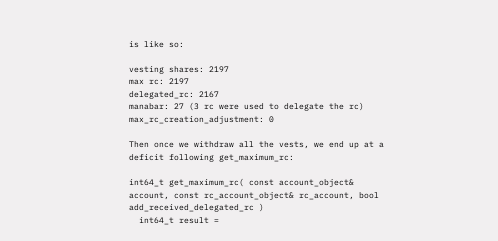is like so:

vesting shares: 2197
max rc: 2197
delegated_rc: 2167
manabar: 27 (3 rc were used to delegate the rc)
max_rc_creation_adjustment: 0

Then once we withdraw all the vests, we end up at a deficit following get_maximum_rc:

int64_t get_maximum_rc( const account_object& account, const rc_account_object& rc_account, bool add_received_delegated_rc )
  int64_t result =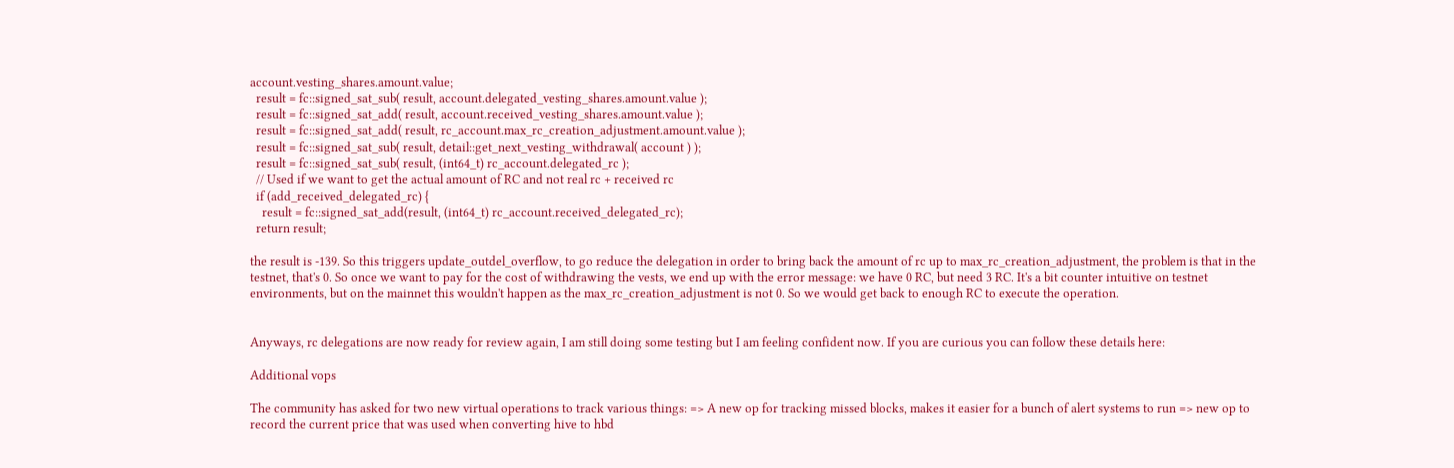account.vesting_shares.amount.value;
  result = fc::signed_sat_sub( result, account.delegated_vesting_shares.amount.value );
  result = fc::signed_sat_add( result, account.received_vesting_shares.amount.value );
  result = fc::signed_sat_add( result, rc_account.max_rc_creation_adjustment.amount.value );
  result = fc::signed_sat_sub( result, detail::get_next_vesting_withdrawal( account ) );
  result = fc::signed_sat_sub( result, (int64_t) rc_account.delegated_rc );
  // Used if we want to get the actual amount of RC and not real rc + received rc
  if (add_received_delegated_rc) {
    result = fc::signed_sat_add(result, (int64_t) rc_account.received_delegated_rc);
  return result;

the result is -139. So this triggers update_outdel_overflow, to go reduce the delegation in order to bring back the amount of rc up to max_rc_creation_adjustment, the problem is that in the testnet, that's 0. So once we want to pay for the cost of withdrawing the vests, we end up with the error message: we have 0 RC, but need 3 RC. It's a bit counter intuitive on testnet environments, but on the mainnet this wouldn't happen as the max_rc_creation_adjustment is not 0. So we would get back to enough RC to execute the operation.


Anyways, rc delegations are now ready for review again, I am still doing some testing but I am feeling confident now. If you are curious you can follow these details here:

Additional vops

The community has asked for two new virtual operations to track various things: => A new op for tracking missed blocks, makes it easier for a bunch of alert systems to run => new op to record the current price that was used when converting hive to hbd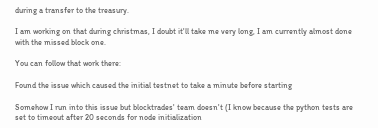during a transfer to the treasury.

I am working on that during christmas, I doubt it'll take me very long, I am currently almost done with the missed block one.

You can follow that work there:

Found the issue which caused the initial testnet to take a minute before starting

Somehow I run into this issue but blocktrades' team doesn't (I know because the python tests are set to timeout after 20 seconds for node initialization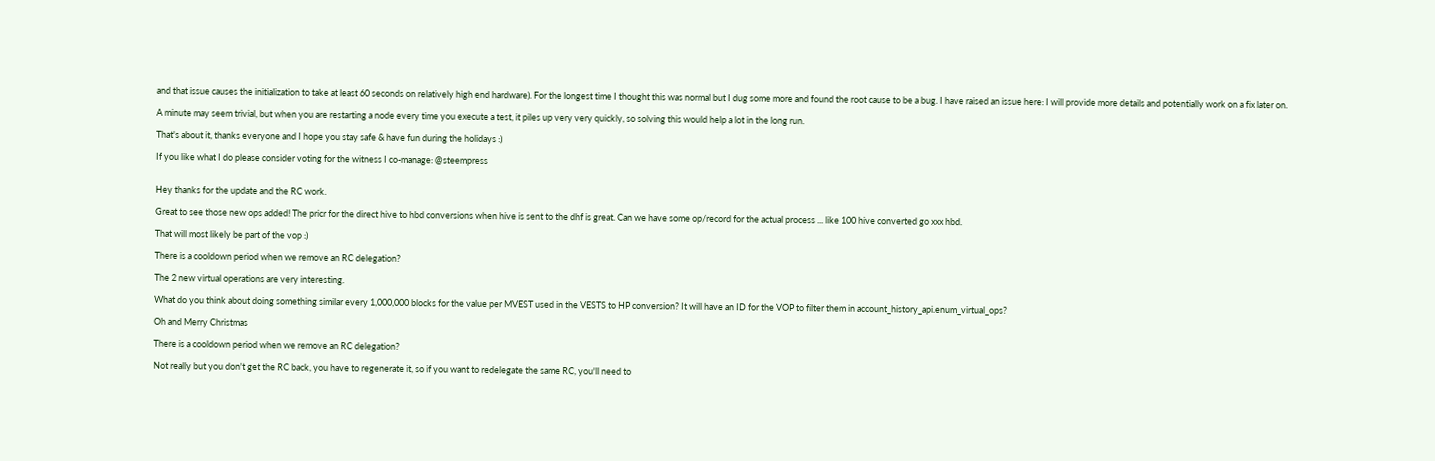and that issue causes the initialization to take at least 60 seconds on relatively high end hardware). For the longest time I thought this was normal but I dug some more and found the root cause to be a bug. I have raised an issue here: I will provide more details and potentially work on a fix later on.

A minute may seem trivial, but when you are restarting a node every time you execute a test, it piles up very very quickly, so solving this would help a lot in the long run.

That's about it, thanks everyone and I hope you stay safe & have fun during the holidays :)

If you like what I do please consider voting for the witness I co-manage: @steempress


Hey thanks for the update and the RC work.

Great to see those new ops added! The pricr for the direct hive to hbd conversions when hive is sent to the dhf is great. Can we have some op/record for the actual process ... like 100 hive converted go xxx hbd.

That will most likely be part of the vop :)

There is a cooldown period when we remove an RC delegation?

The 2 new virtual operations are very interesting.

What do you think about doing something similar every 1,000,000 blocks for the value per MVEST used in the VESTS to HP conversion? It will have an ID for the VOP to filter them in account_history_api.enum_virtual_ops?

Oh and Merry Christmas

There is a cooldown period when we remove an RC delegation?

Not really but you don't get the RC back, you have to regenerate it, so if you want to redelegate the same RC, you'll need to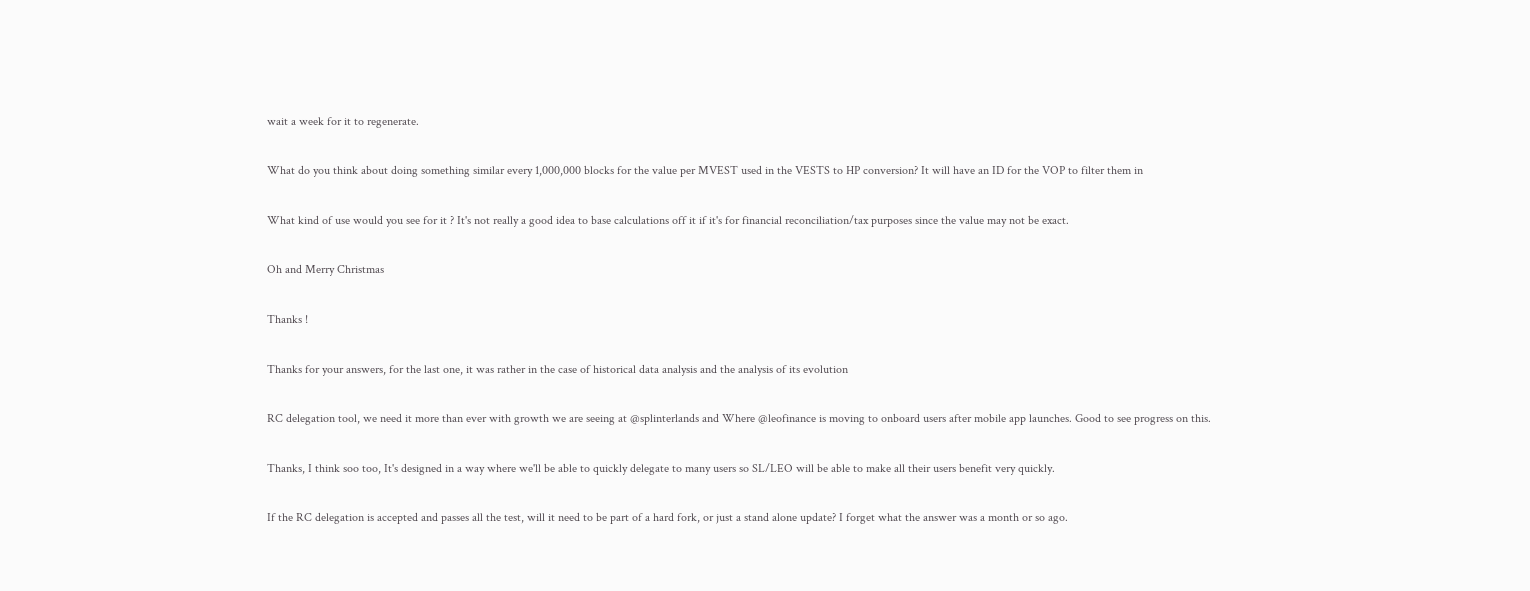wait a week for it to regenerate.

What do you think about doing something similar every 1,000,000 blocks for the value per MVEST used in the VESTS to HP conversion? It will have an ID for the VOP to filter them in

What kind of use would you see for it ? It's not really a good idea to base calculations off it if it's for financial reconciliation/tax purposes since the value may not be exact.

Oh and Merry Christmas

Thanks !

Thanks for your answers, for the last one, it was rather in the case of historical data analysis and the analysis of its evolution

RC delegation tool, we need it more than ever with growth we are seeing at @splinterlands and Where @leofinance is moving to onboard users after mobile app launches. Good to see progress on this.

Thanks, I think soo too, It's designed in a way where we'll be able to quickly delegate to many users so SL/LEO will be able to make all their users benefit very quickly.

If the RC delegation is accepted and passes all the test, will it need to be part of a hard fork, or just a stand alone update? I forget what the answer was a month or so ago.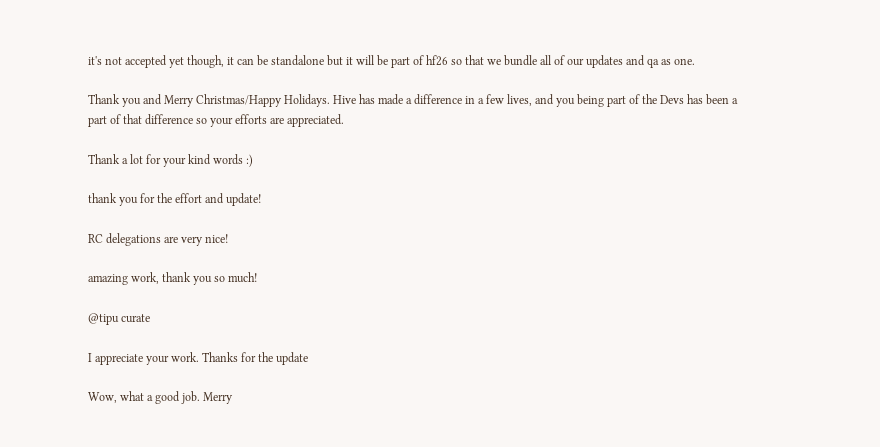it's not accepted yet though, it can be standalone but it will be part of hf26 so that we bundle all of our updates and qa as one.

Thank you and Merry Christmas/Happy Holidays. Hive has made a difference in a few lives, and you being part of the Devs has been a part of that difference so your efforts are appreciated.

Thank a lot for your kind words :)

thank you for the effort and update!

RC delegations are very nice!

amazing work, thank you so much!

@tipu curate

I appreciate your work. Thanks for the update

Wow, what a good job. Merry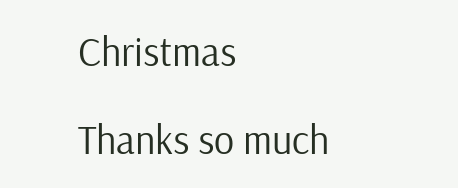Christmas

Thanks so much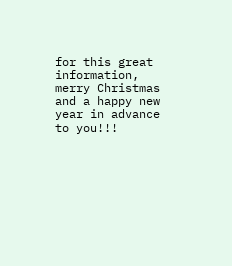for this great information, merry Christmas and a happy new year in advance to you!!!